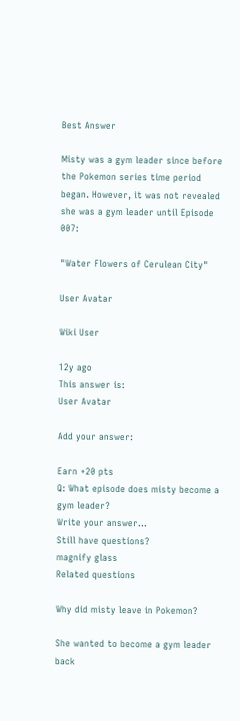Best Answer

Misty was a gym leader since before the Pokemon series time period began. However, it was not revealed she was a gym leader until Episode 007:

"Water Flowers of Cerulean City"

User Avatar

Wiki User

12y ago
This answer is:
User Avatar

Add your answer:

Earn +20 pts
Q: What episode does misty become a gym leader?
Write your answer...
Still have questions?
magnify glass
Related questions

Why did misty leave in Pokemon?

She wanted to become a gym leader back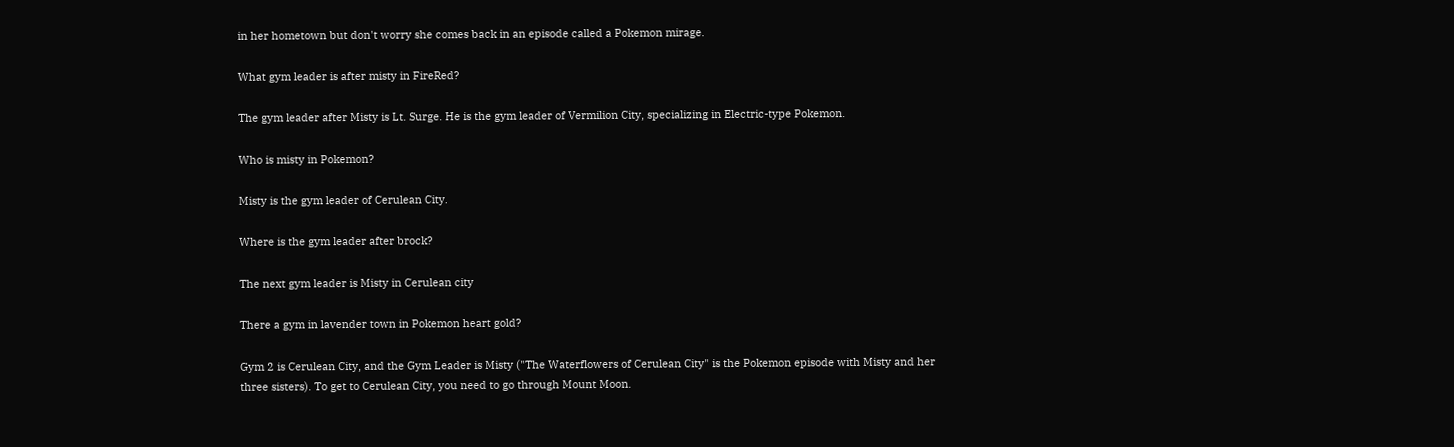in her hometown but don't worry she comes back in an episode called a Pokemon mirage.

What gym leader is after misty in FireRed?

The gym leader after Misty is Lt. Surge. He is the gym leader of Vermilion City, specializing in Electric-type Pokemon.

Who is misty in Pokemon?

Misty is the gym leader of Cerulean City.

Where is the gym leader after brock?

The next gym leader is Misty in Cerulean city

There a gym in lavender town in Pokemon heart gold?

Gym 2 is Cerulean City, and the Gym Leader is Misty ("The Waterflowers of Cerulean City" is the Pokemon episode with Misty and her three sisters). To get to Cerulean City, you need to go through Mount Moon.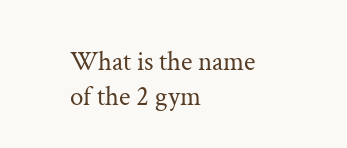What is the name of the 2 gym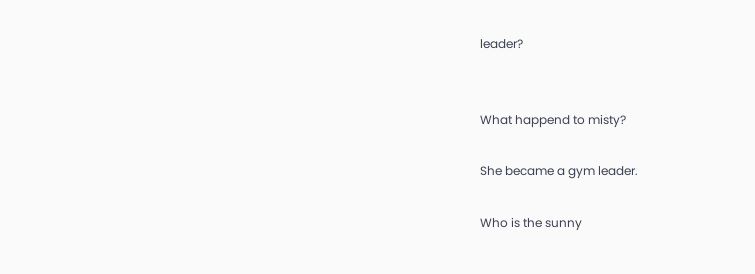leader?


What happend to misty?

She became a gym leader.

Who is the sunny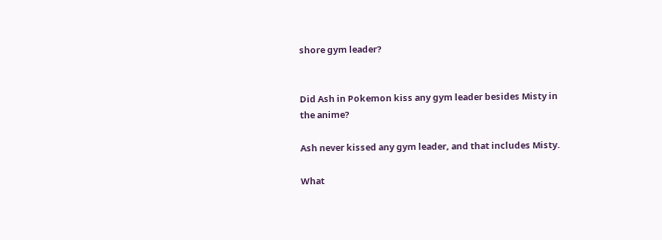shore gym leader?


Did Ash in Pokemon kiss any gym leader besides Misty in the anime?

Ash never kissed any gym leader, and that includes Misty.

What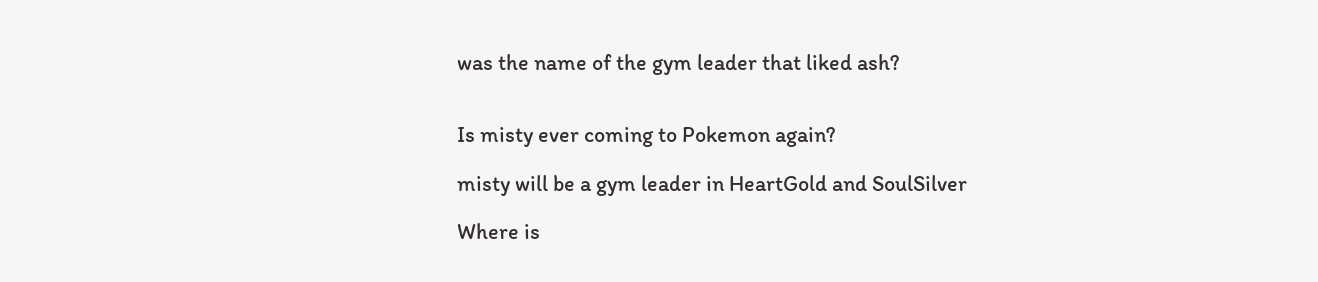was the name of the gym leader that liked ash?


Is misty ever coming to Pokemon again?

misty will be a gym leader in HeartGold and SoulSilver

Where is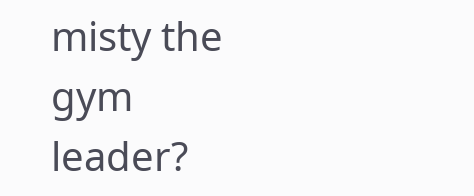misty the gym leader?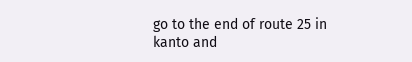go to the end of route 25 in kanto and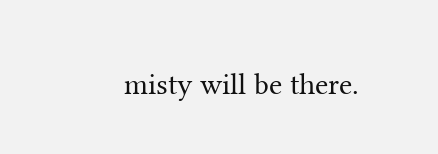misty will be there.